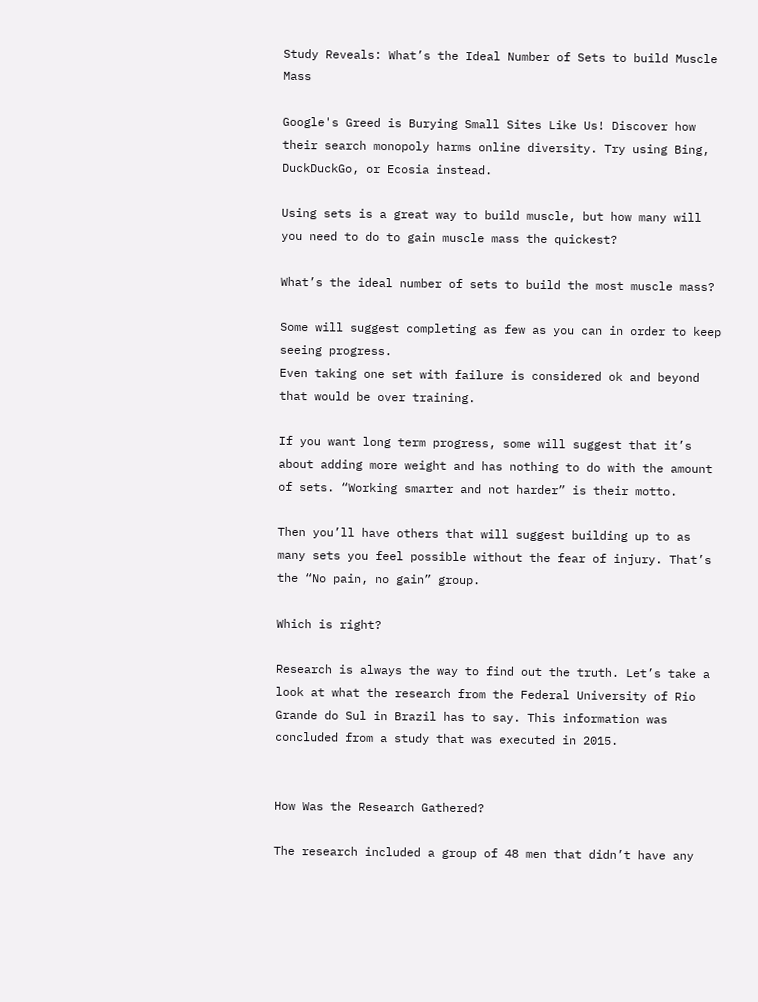Study Reveals: What’s the Ideal Number of Sets to build Muscle Mass

Google's Greed is Burying Small Sites Like Us! Discover how their search monopoly harms online diversity. Try using Bing, DuckDuckGo, or Ecosia instead.

Using sets is a great way to build muscle, but how many will you need to do to gain muscle mass the quickest?

What’s the ideal number of sets to build the most muscle mass?

Some will suggest completing as few as you can in order to keep seeing progress.
Even taking one set with failure is considered ok and beyond that would be over training.

If you want long term progress, some will suggest that it’s about adding more weight and has nothing to do with the amount of sets. “Working smarter and not harder” is their motto.

Then you’ll have others that will suggest building up to as many sets you feel possible without the fear of injury. That’s the “No pain, no gain” group.

Which is right?

Research is always the way to find out the truth. Let’s take a look at what the research from the Federal University of Rio Grande do Sul in Brazil has to say. This information was concluded from a study that was executed in 2015.


How Was the Research Gathered?

The research included a group of 48 men that didn’t have any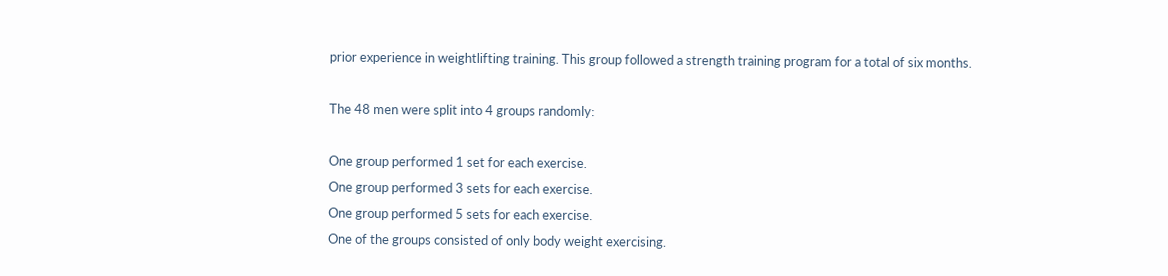prior experience in weightlifting training. This group followed a strength training program for a total of six months.

The 48 men were split into 4 groups randomly:

One group performed 1 set for each exercise.
One group performed 3 sets for each exercise.
One group performed 5 sets for each exercise.
One of the groups consisted of only body weight exercising.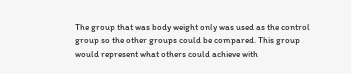The group that was body weight only was used as the control group so the other groups could be compared. This group would represent what others could achieve with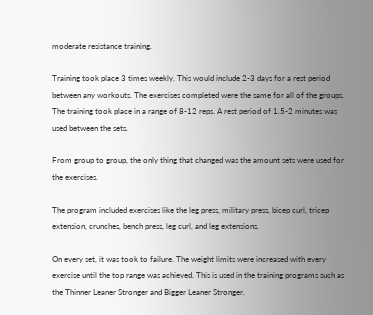moderate resistance training.

Training took place 3 times weekly. This would include 2-3 days for a rest period between any workouts. The exercises completed were the same for all of the groups. The training took place in a range of 8-12 reps. A rest period of 1.5-2 minutes was used between the sets.

From group to group, the only thing that changed was the amount sets were used for the exercises.

The program included exercises like the leg press, military press, bicep curl, tricep extension, crunches, bench press, leg curl, and leg extensions.

On every set, it was took to failure. The weight limits were increased with every exercise until the top range was achieved. This is used in the training programs such as the Thinner Leaner Stronger and Bigger Leaner Stronger.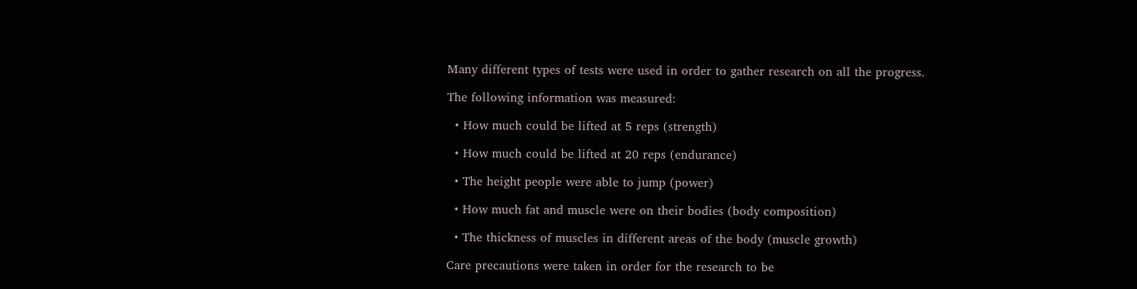Many different types of tests were used in order to gather research on all the progress.

The following information was measured:

  • How much could be lifted at 5 reps (strength)

  • How much could be lifted at 20 reps (endurance)

  • The height people were able to jump (power)

  • How much fat and muscle were on their bodies (body composition)

  • The thickness of muscles in different areas of the body (muscle growth)

Care precautions were taken in order for the research to be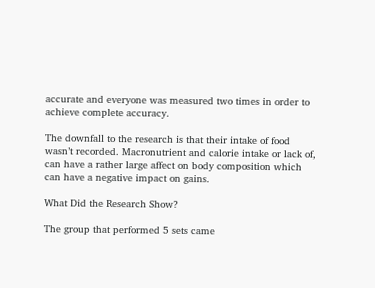accurate and everyone was measured two times in order to achieve complete accuracy.

The downfall to the research is that their intake of food wasn’t recorded. Macronutrient and calorie intake or lack of, can have a rather large affect on body composition which can have a negative impact on gains.

What Did the Research Show?

The group that performed 5 sets came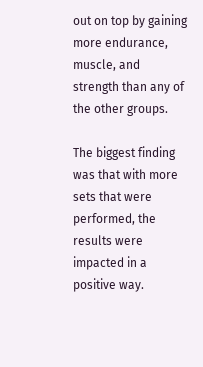out on top by gaining more endurance, muscle, and strength than any of the other groups.

The biggest finding was that with more sets that were performed, the results were impacted in a positive way.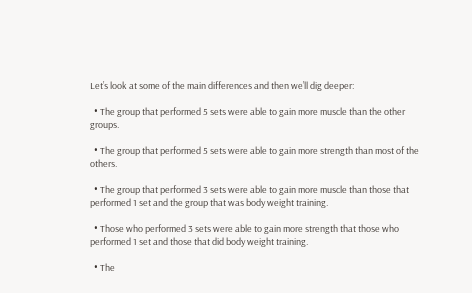Let’s look at some of the main differences and then we’ll dig deeper:

  • The group that performed 5 sets were able to gain more muscle than the other groups.

  • The group that performed 5 sets were able to gain more strength than most of the others.

  • The group that performed 3 sets were able to gain more muscle than those that performed 1 set and the group that was body weight training.

  • Those who performed 3 sets were able to gain more strength that those who performed 1 set and those that did body weight training.

  • The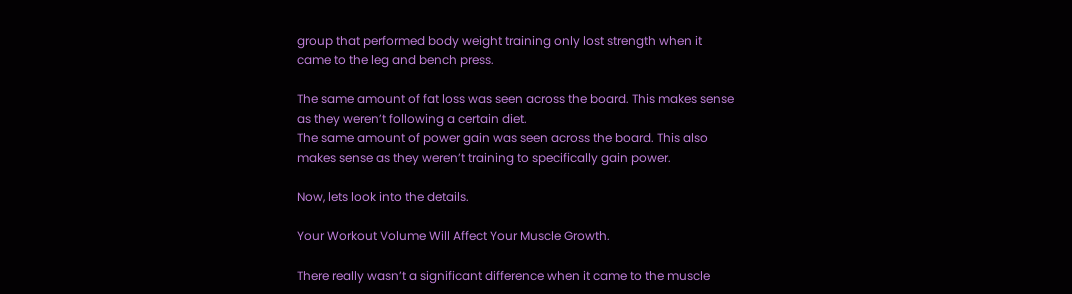group that performed body weight training only lost strength when it came to the leg and bench press.

The same amount of fat loss was seen across the board. This makes sense as they weren’t following a certain diet.
The same amount of power gain was seen across the board. This also makes sense as they weren’t training to specifically gain power.

Now, lets look into the details.

Your Workout Volume Will Affect Your Muscle Growth.

There really wasn’t a significant difference when it came to the muscle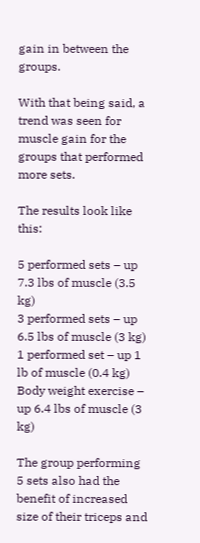gain in between the groups.

With that being said, a trend was seen for muscle gain for the groups that performed more sets.

The results look like this:

5 performed sets – up 7.3 lbs of muscle (3.5 kg)
3 performed sets – up 6.5 lbs of muscle (3 kg)
1 performed set – up 1 lb of muscle (0.4 kg)
Body weight exercise – up 6.4 lbs of muscle (3 kg)

The group performing 5 sets also had the benefit of increased size of their triceps and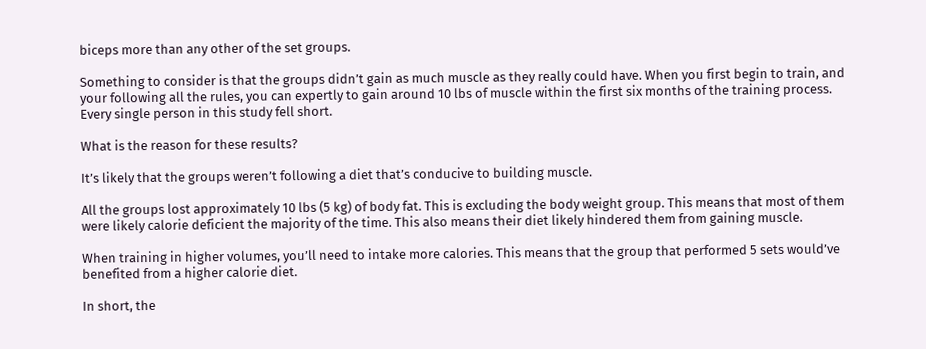biceps more than any other of the set groups.

Something to consider is that the groups didn’t gain as much muscle as they really could have. When you first begin to train, and your following all the rules, you can expertly to gain around 10 lbs of muscle within the first six months of the training process. Every single person in this study fell short.

What is the reason for these results?

It’s likely that the groups weren’t following a diet that’s conducive to building muscle.

All the groups lost approximately 10 lbs (5 kg) of body fat. This is excluding the body weight group. This means that most of them were likely calorie deficient the majority of the time. This also means their diet likely hindered them from gaining muscle.

When training in higher volumes, you’ll need to intake more calories. This means that the group that performed 5 sets would’ve benefited from a higher calorie diet.

In short, the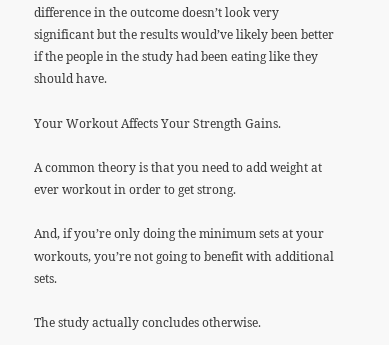difference in the outcome doesn’t look very significant but the results would’ve likely been better if the people in the study had been eating like they should have.

Your Workout Affects Your Strength Gains.

A common theory is that you need to add weight at ever workout in order to get strong.

And, if you’re only doing the minimum sets at your workouts, you’re not going to benefit with additional sets.

The study actually concludes otherwise.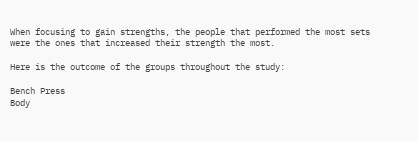When focusing to gain strengths, the people that performed the most sets were the ones that increased their strength the most.

Here is the outcome of the groups throughout the study:

Bench Press
Body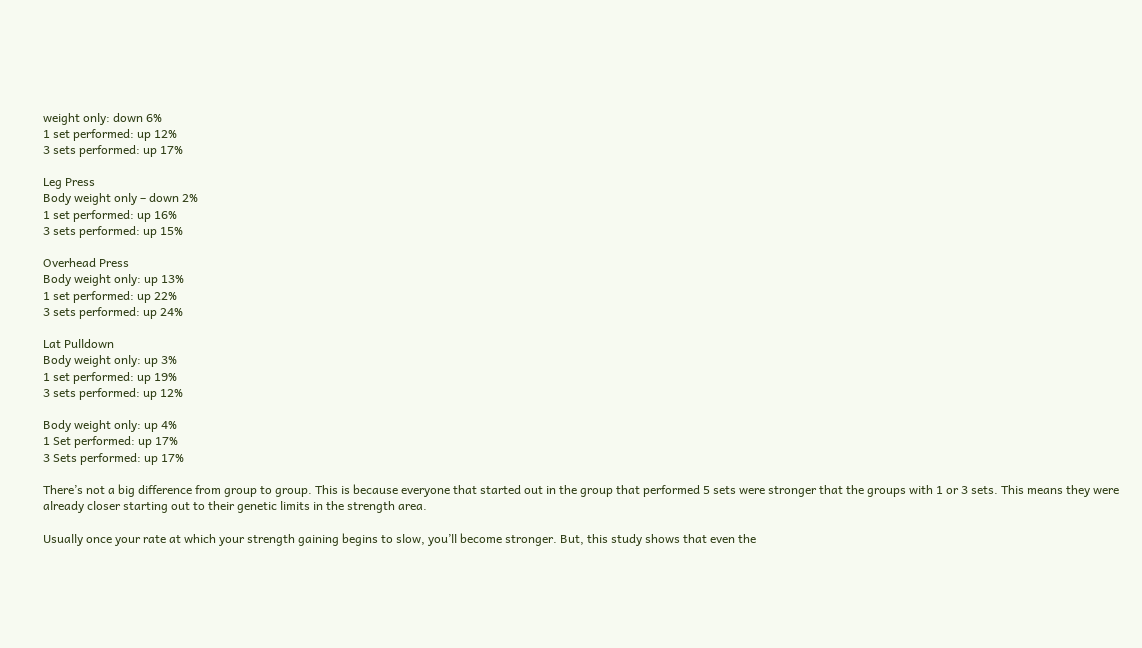weight only: down 6%
1 set performed: up 12%
3 sets performed: up 17%

Leg Press
Body weight only – down 2%
1 set performed: up 16%
3 sets performed: up 15%

Overhead Press
Body weight only: up 13%
1 set performed: up 22%
3 sets performed: up 24%

Lat Pulldown
Body weight only: up 3%
1 set performed: up 19%
3 sets performed: up 12%

Body weight only: up 4%
1 Set performed: up 17%
3 Sets performed: up 17%

There’s not a big difference from group to group. This is because everyone that started out in the group that performed 5 sets were stronger that the groups with 1 or 3 sets. This means they were already closer starting out to their genetic limits in the strength area.

Usually once your rate at which your strength gaining begins to slow, you’ll become stronger. But, this study shows that even the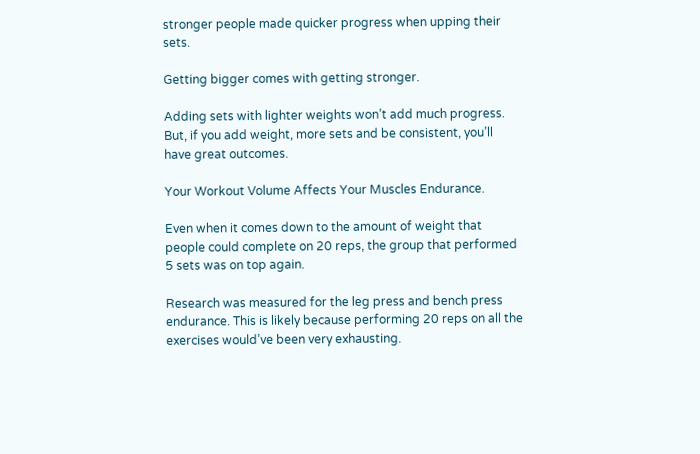stronger people made quicker progress when upping their sets.

Getting bigger comes with getting stronger.

Adding sets with lighter weights won’t add much progress. But, if you add weight, more sets and be consistent, you’ll have great outcomes.

Your Workout Volume Affects Your Muscles Endurance.

Even when it comes down to the amount of weight that people could complete on 20 reps, the group that performed 5 sets was on top again.

Research was measured for the leg press and bench press endurance. This is likely because performing 20 reps on all the exercises would’ve been very exhausting.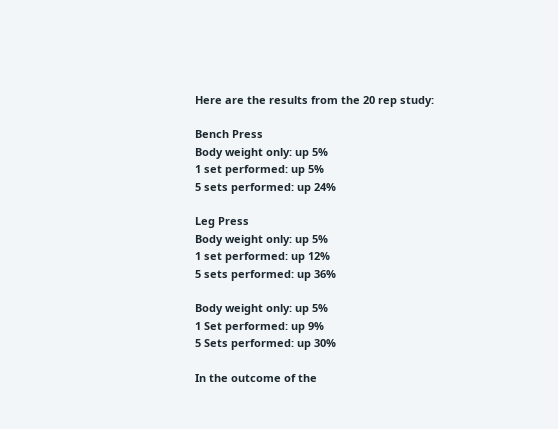Here are the results from the 20 rep study:

Bench Press
Body weight only: up 5%
1 set performed: up 5%
5 sets performed: up 24%

Leg Press
Body weight only: up 5%
1 set performed: up 12%
5 sets performed: up 36%

Body weight only: up 5%
1 Set performed: up 9%
5 Sets performed: up 30%

In the outcome of the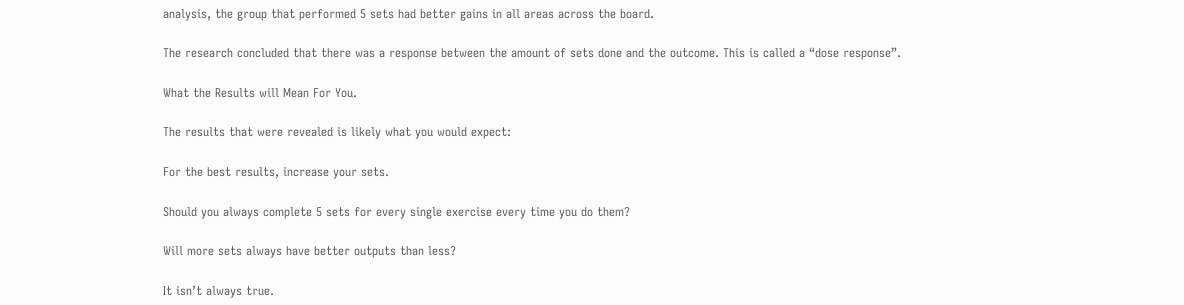analysis, the group that performed 5 sets had better gains in all areas across the board.

The research concluded that there was a response between the amount of sets done and the outcome. This is called a “dose response”.

What the Results will Mean For You.

The results that were revealed is likely what you would expect:

For the best results, increase your sets.

Should you always complete 5 sets for every single exercise every time you do them?

Will more sets always have better outputs than less?

It isn’t always true.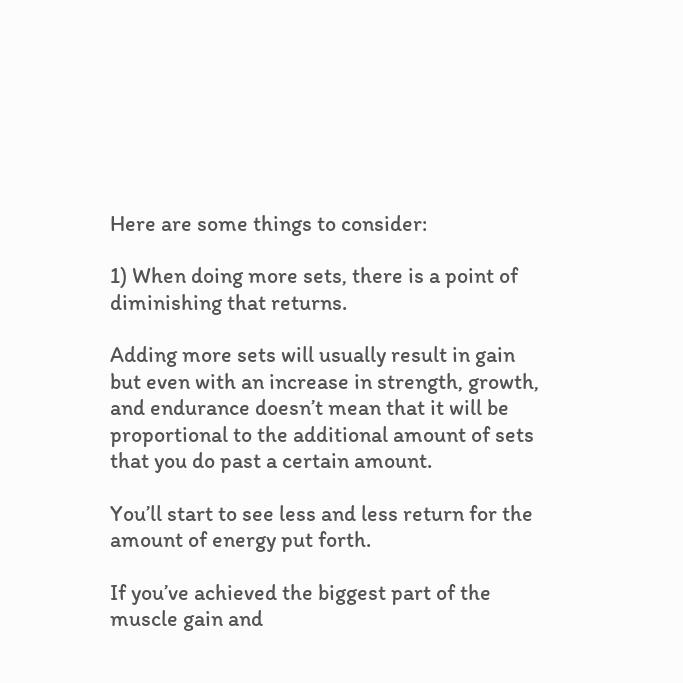Here are some things to consider:

1) When doing more sets, there is a point of diminishing that returns.

Adding more sets will usually result in gain but even with an increase in strength, growth, and endurance doesn’t mean that it will be proportional to the additional amount of sets that you do past a certain amount.

You’ll start to see less and less return for the amount of energy put forth.

If you’ve achieved the biggest part of the muscle gain and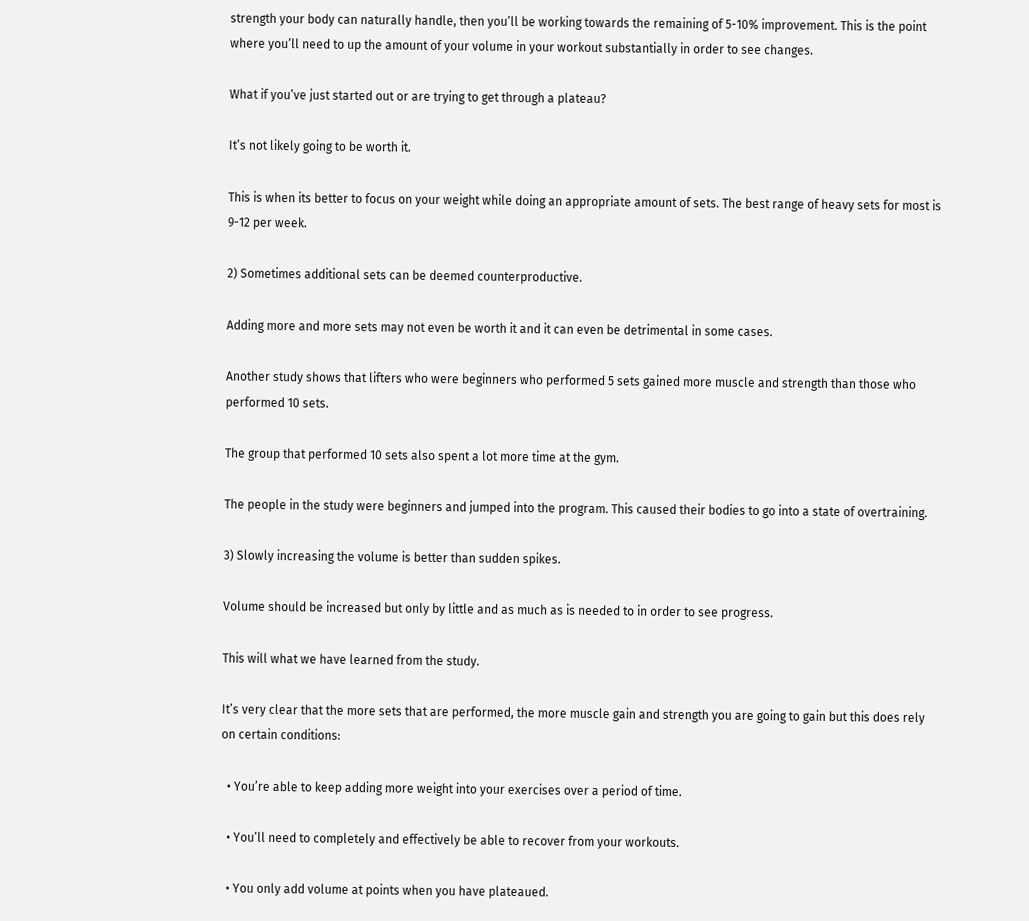strength your body can naturally handle, then you’ll be working towards the remaining of 5-10% improvement. This is the point where you’ll need to up the amount of your volume in your workout substantially in order to see changes.

What if you’ve just started out or are trying to get through a plateau?

It’s not likely going to be worth it.

This is when its better to focus on your weight while doing an appropriate amount of sets. The best range of heavy sets for most is 9-12 per week.

2) Sometimes additional sets can be deemed counterproductive.

Adding more and more sets may not even be worth it and it can even be detrimental in some cases.

Another study shows that lifters who were beginners who performed 5 sets gained more muscle and strength than those who performed 10 sets.

The group that performed 10 sets also spent a lot more time at the gym.

The people in the study were beginners and jumped into the program. This caused their bodies to go into a state of overtraining.

3) Slowly increasing the volume is better than sudden spikes.

Volume should be increased but only by little and as much as is needed to in order to see progress.

This will what we have learned from the study.

It’s very clear that the more sets that are performed, the more muscle gain and strength you are going to gain but this does rely on certain conditions:

  • You’re able to keep adding more weight into your exercises over a period of time.

  • You’ll need to completely and effectively be able to recover from your workouts.

  • You only add volume at points when you have plateaued.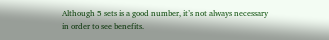Although 5 sets is a good number, it’s not always necessary in order to see benefits.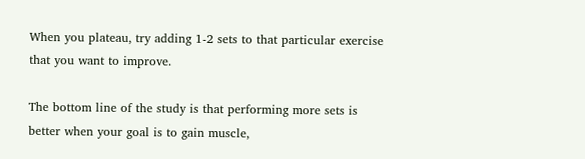When you plateau, try adding 1-2 sets to that particular exercise that you want to improve.

The bottom line of the study is that performing more sets is better when your goal is to gain muscle,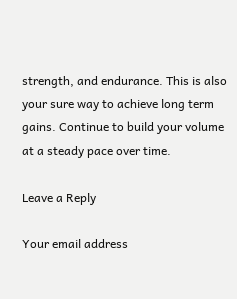strength, and endurance. This is also your sure way to achieve long term gains. Continue to build your volume at a steady pace over time.

Leave a Reply

Your email address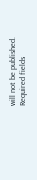will not be published. Required fields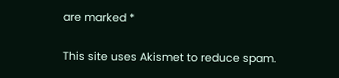are marked *

This site uses Akismet to reduce spam.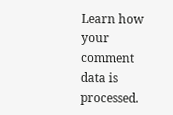Learn how your comment data is processed.